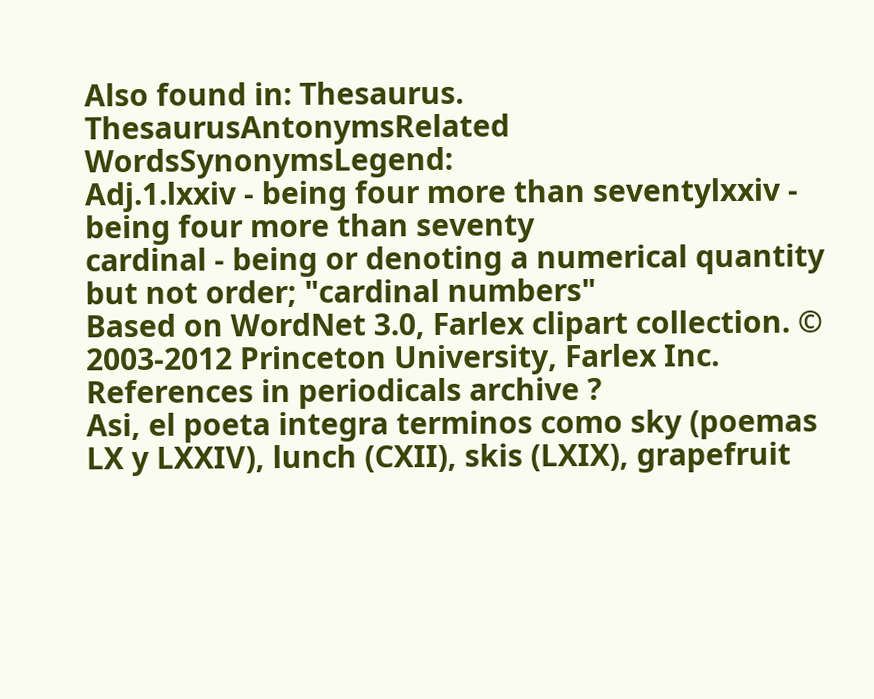Also found in: Thesaurus.
ThesaurusAntonymsRelated WordsSynonymsLegend:
Adj.1.lxxiv - being four more than seventylxxiv - being four more than seventy
cardinal - being or denoting a numerical quantity but not order; "cardinal numbers"
Based on WordNet 3.0, Farlex clipart collection. © 2003-2012 Princeton University, Farlex Inc.
References in periodicals archive ?
Asi, el poeta integra terminos como sky (poemas LX y LXXIV), lunch (CXII), skis (LXIX), grapefruit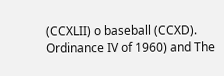(CCXLII) o baseball (CCXD).
Ordinance IV of 1960) and The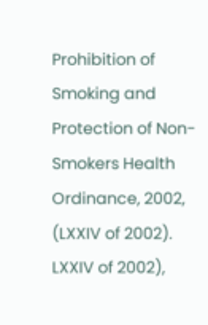Prohibition of Smoking and Protection of Non-Smokers Health Ordinance, 2002, (LXXIV of 2002).
LXXIV of 2002),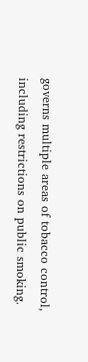governs multiple areas of tobacco control, including restrictions on public smoking.